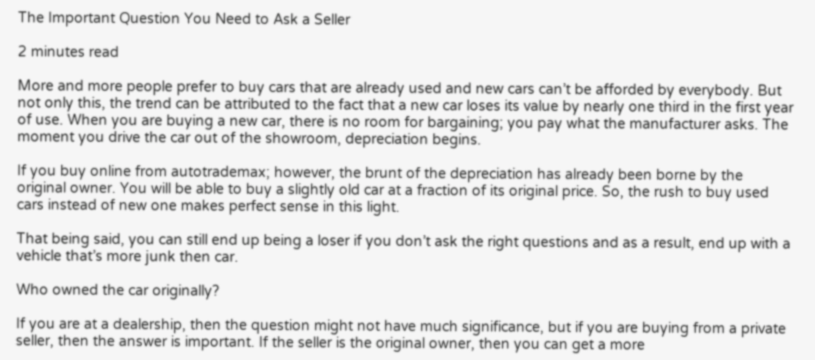The Important Question You Need to Ask a Seller

2 minutes read

More and more people prefer to buy cars that are already used and new cars can’t be afforded by everybody. But not only this, the trend can be attributed to the fact that a new car loses its value by nearly one third in the first year of use. When you are buying a new car, there is no room for bargaining; you pay what the manufacturer asks. The moment you drive the car out of the showroom, depreciation begins.

If you buy online from autotrademax; however, the brunt of the depreciation has already been borne by the original owner. You will be able to buy a slightly old car at a fraction of its original price. So, the rush to buy used cars instead of new one makes perfect sense in this light.

That being said, you can still end up being a loser if you don’t ask the right questions and as a result, end up with a vehicle that’s more junk then car.

Who owned the car originally?

If you are at a dealership, then the question might not have much significance, but if you are buying from a private seller, then the answer is important. If the seller is the original owner, then you can get a more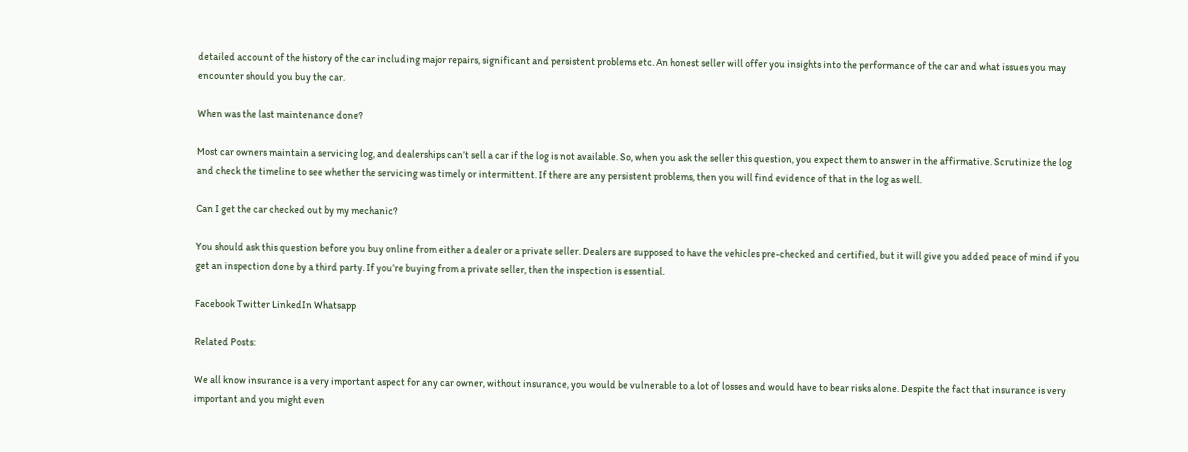detailed account of the history of the car including major repairs, significant and persistent problems etc. An honest seller will offer you insights into the performance of the car and what issues you may encounter should you buy the car.

When was the last maintenance done?

Most car owners maintain a servicing log, and dealerships can’t sell a car if the log is not available. So, when you ask the seller this question, you expect them to answer in the affirmative. Scrutinize the log and check the timeline to see whether the servicing was timely or intermittent. If there are any persistent problems, then you will find evidence of that in the log as well.

Can I get the car checked out by my mechanic?

You should ask this question before you buy online from either a dealer or a private seller. Dealers are supposed to have the vehicles pre-checked and certified, but it will give you added peace of mind if you get an inspection done by a third party. If you’re buying from a private seller, then the inspection is essential.

Facebook Twitter LinkedIn Whatsapp

Related Posts:

We all know insurance is a very important aspect for any car owner, without insurance, you would be vulnerable to a lot of losses and would have to bear risks alone. Despite the fact that insurance is very important and you might even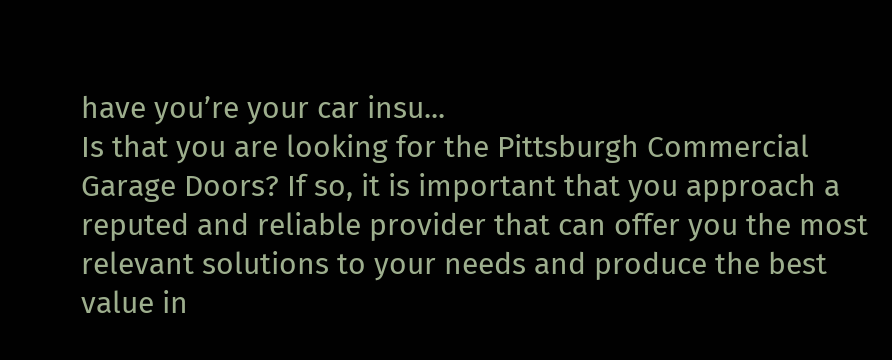have you’re your car insu...
Is that you are looking for the Pittsburgh Commercial Garage Doors? If so, it is important that you approach a reputed and reliable provider that can offer you the most relevant solutions to your needs and produce the best value in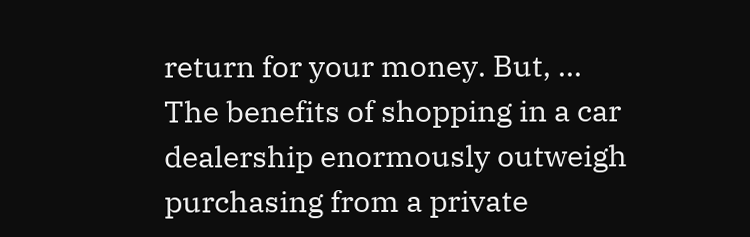return for your money. But, ...
The benefits of shopping in a car dealership enormously outweigh purchasing from a private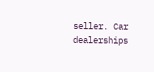seller. Car dealerships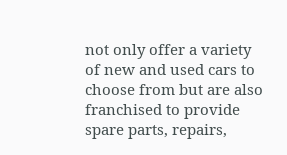not only offer a variety of new and used cars to choose from but are also franchised to provide spare parts, repairs,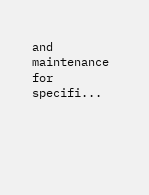and maintenance for specifi...